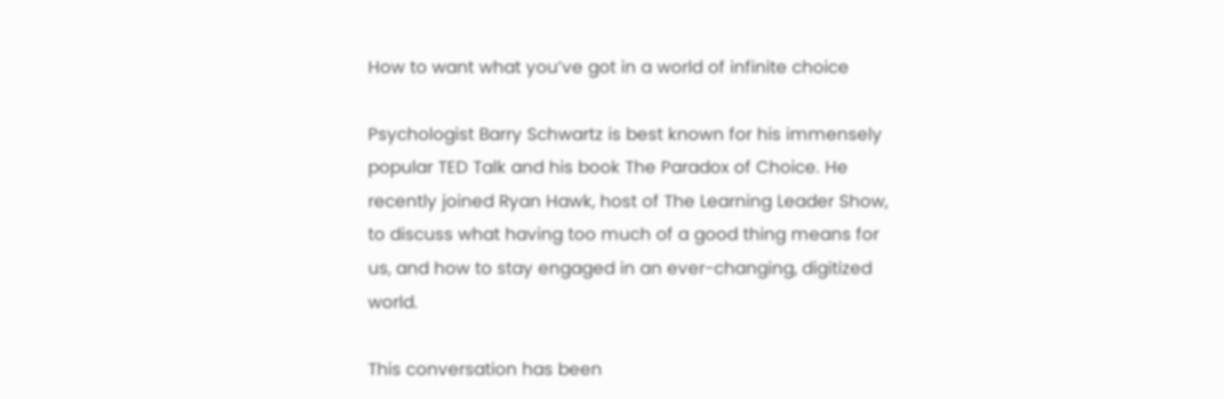How to want what you’ve got in a world of infinite choice

Psychologist Barry Schwartz is best known for his immensely popular TED Talk and his book The Paradox of Choice. He recently joined Ryan Hawk, host of The Learning Leader Show, to discuss what having too much of a good thing means for us, and how to stay engaged in an ever-changing, digitized world.

This conversation has been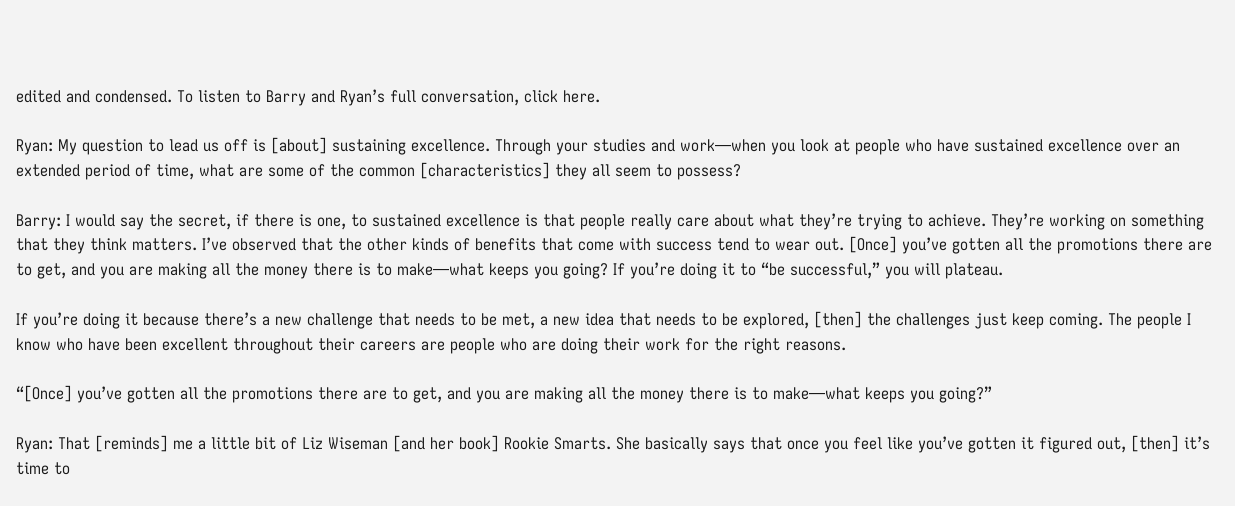edited and condensed. To listen to Barry and Ryan’s full conversation, click here.

Ryan: My question to lead us off is [about] sustaining excellence. Through your studies and work—when you look at people who have sustained excellence over an extended period of time, what are some of the common [characteristics] they all seem to possess?

Barry: I would say the secret, if there is one, to sustained excellence is that people really care about what they’re trying to achieve. They’re working on something that they think matters. I’ve observed that the other kinds of benefits that come with success tend to wear out. [Once] you’ve gotten all the promotions there are to get, and you are making all the money there is to make—what keeps you going? If you’re doing it to “be successful,” you will plateau.

If you’re doing it because there’s a new challenge that needs to be met, a new idea that needs to be explored, [then] the challenges just keep coming. The people I know who have been excellent throughout their careers are people who are doing their work for the right reasons.

“[Once] you’ve gotten all the promotions there are to get, and you are making all the money there is to make—what keeps you going?”

Ryan: That [reminds] me a little bit of Liz Wiseman [and her book] Rookie Smarts. She basically says that once you feel like you’ve gotten it figured out, [then] it’s time to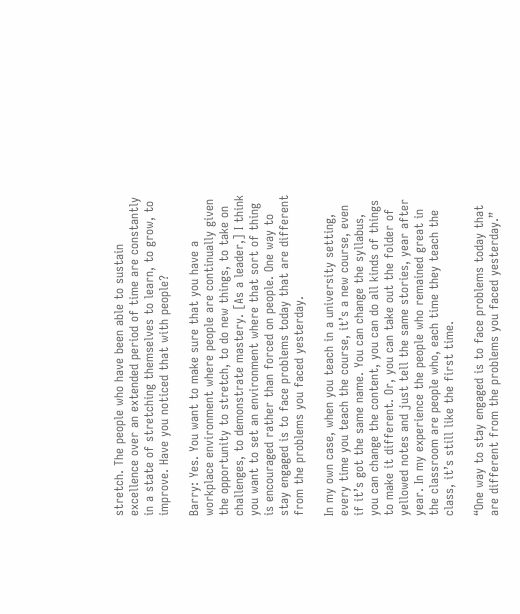stretch. The people who have been able to sustain excellence over an extended period of time are constantly in a state of stretching themselves to learn, to grow, to improve. Have you noticed that with people?

Barry: Yes. You want to make sure that you have a workplace environment where people are continually given the opportunity to stretch, to do new things, to take on challenges, to demonstrate mastery. [As a leader,] I think you want to set an environment where that sort of thing is encouraged rather than forced on people. One way to stay engaged is to face problems today that are different from the problems you faced yesterday.

In my own case, when you teach in a university setting, every time you teach the course, it’s a new course, even if it’s got the same name. You can change the syllabus, you can change the content, you can do all kinds of things to make it different. Or, you can take out the folder of yellowed notes and just tell the same stories, year after year. In my experience the people who remained great in the classroom are people who, each time they teach the class, it’s still like the first time.

“One way to stay engaged is to face problems today that are different from the problems you faced yesterday.”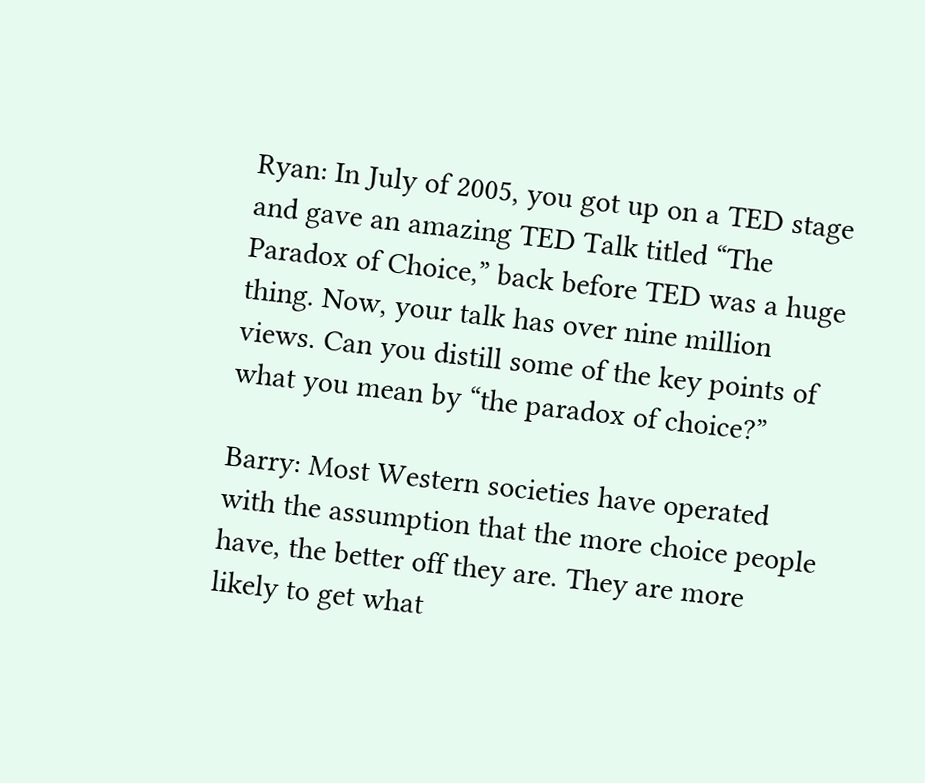Ryan: In July of 2005, you got up on a TED stage and gave an amazing TED Talk titled “The Paradox of Choice,” back before TED was a huge thing. Now, your talk has over nine million views. Can you distill some of the key points of what you mean by “the paradox of choice?”

Barry: Most Western societies have operated with the assumption that the more choice people have, the better off they are. They are more likely to get what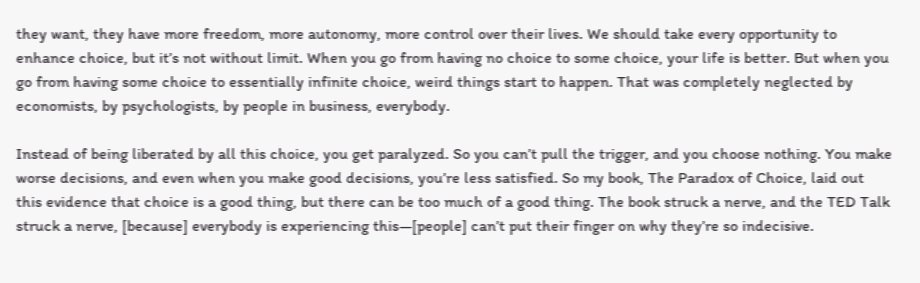they want, they have more freedom, more autonomy, more control over their lives. We should take every opportunity to enhance choice, but it’s not without limit. When you go from having no choice to some choice, your life is better. But when you go from having some choice to essentially infinite choice, weird things start to happen. That was completely neglected by economists, by psychologists, by people in business, everybody.

Instead of being liberated by all this choice, you get paralyzed. So you can’t pull the trigger, and you choose nothing. You make worse decisions, and even when you make good decisions, you’re less satisfied. So my book, The Paradox of Choice, laid out this evidence that choice is a good thing, but there can be too much of a good thing. The book struck a nerve, and the TED Talk struck a nerve, [because] everybody is experiencing this—[people] can’t put their finger on why they’re so indecisive.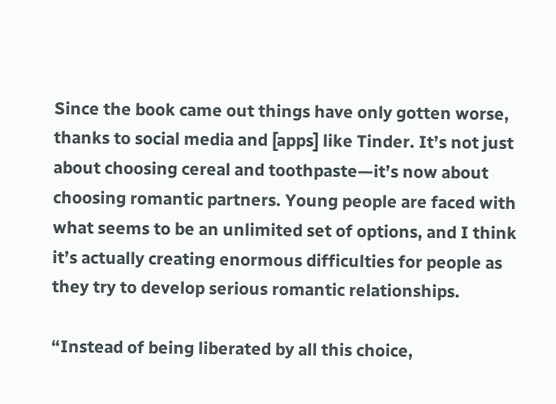Since the book came out things have only gotten worse, thanks to social media and [apps] like Tinder. It’s not just about choosing cereal and toothpaste—it’s now about choosing romantic partners. Young people are faced with what seems to be an unlimited set of options, and I think it’s actually creating enormous difficulties for people as they try to develop serious romantic relationships.

“Instead of being liberated by all this choice,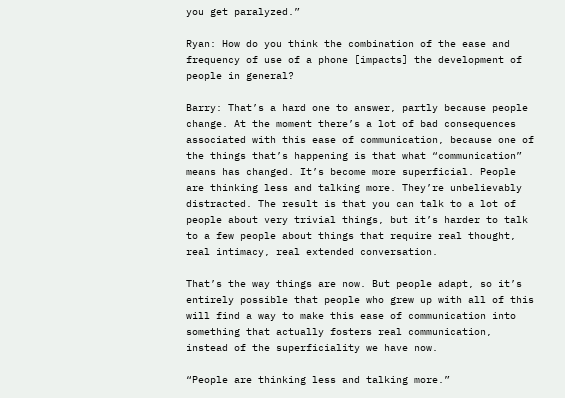you get paralyzed.”

Ryan: How do you think the combination of the ease and frequency of use of a phone [impacts] the development of people in general?

Barry: That’s a hard one to answer, partly because people change. At the moment there’s a lot of bad consequences associated with this ease of communication, because one of the things that’s happening is that what “communication” means has changed. It’s become more superficial. People are thinking less and talking more. They’re unbelievably distracted. The result is that you can talk to a lot of people about very trivial things, but it’s harder to talk to a few people about things that require real thought, real intimacy, real extended conversation.

That’s the way things are now. But people adapt, so it’s entirely possible that people who grew up with all of this will find a way to make this ease of communication into something that actually fosters real communication, instead of the superficiality we have now.

“People are thinking less and talking more.”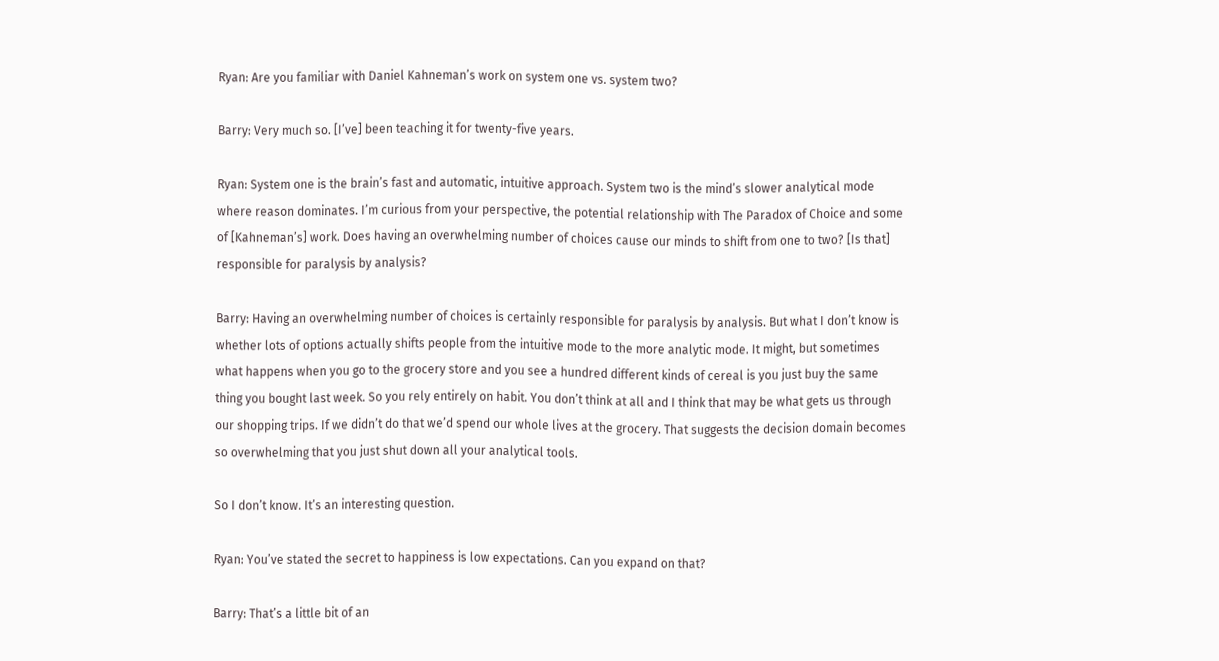Ryan: Are you familiar with Daniel Kahneman’s work on system one vs. system two?

Barry: Very much so. [I’ve] been teaching it for twenty-five years.

Ryan: System one is the brain’s fast and automatic, intuitive approach. System two is the mind’s slower analytical mode where reason dominates. I’m curious from your perspective, the potential relationship with The Paradox of Choice and some of [Kahneman’s] work. Does having an overwhelming number of choices cause our minds to shift from one to two? [Is that] responsible for paralysis by analysis?

Barry: Having an overwhelming number of choices is certainly responsible for paralysis by analysis. But what I don’t know is whether lots of options actually shifts people from the intuitive mode to the more analytic mode. It might, but sometimes what happens when you go to the grocery store and you see a hundred different kinds of cereal is you just buy the same thing you bought last week. So you rely entirely on habit. You don’t think at all and I think that may be what gets us through our shopping trips. If we didn’t do that we’d spend our whole lives at the grocery. That suggests the decision domain becomes so overwhelming that you just shut down all your analytical tools.

So I don’t know. It’s an interesting question.

Ryan: You’ve stated the secret to happiness is low expectations. Can you expand on that?

Barry: That’s a little bit of an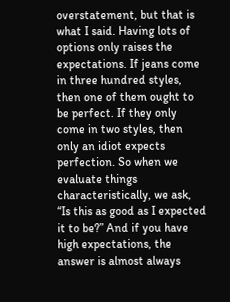overstatement, but that is what I said. Having lots of options only raises the expectations. If jeans come in three hundred styles, then one of them ought to be perfect. If they only come in two styles, then only an idiot expects perfection. So when we evaluate things characteristically, we ask, “Is this as good as I expected it to be?” And if you have high expectations, the answer is almost always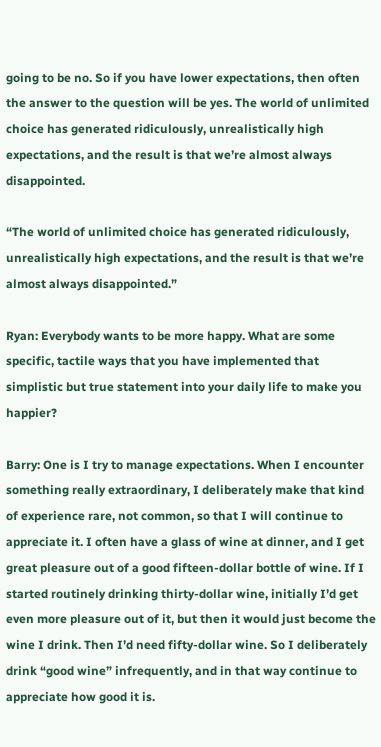going to be no. So if you have lower expectations, then often the answer to the question will be yes. The world of unlimited choice has generated ridiculously, unrealistically high expectations, and the result is that we’re almost always disappointed.

“The world of unlimited choice has generated ridiculously, unrealistically high expectations, and the result is that we’re almost always disappointed.”

Ryan: Everybody wants to be more happy. What are some specific, tactile ways that you have implemented that simplistic but true statement into your daily life to make you happier?

Barry: One is I try to manage expectations. When I encounter something really extraordinary, I deliberately make that kind of experience rare, not common, so that I will continue to appreciate it. I often have a glass of wine at dinner, and I get great pleasure out of a good fifteen-dollar bottle of wine. If I started routinely drinking thirty-dollar wine, initially I’d get even more pleasure out of it, but then it would just become the wine I drink. Then I’d need fifty-dollar wine. So I deliberately drink “good wine” infrequently, and in that way continue to appreciate how good it is.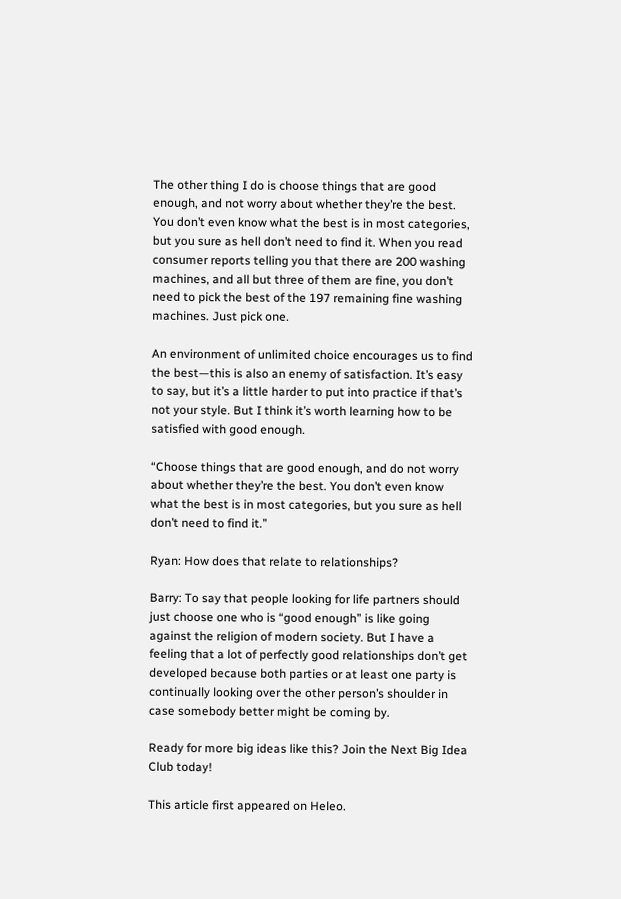The other thing I do is choose things that are good enough, and not worry about whether they’re the best. You don’t even know what the best is in most categories, but you sure as hell don’t need to find it. When you read consumer reports telling you that there are 200 washing machines, and all but three of them are fine, you don’t need to pick the best of the 197 remaining fine washing machines. Just pick one.

An environment of unlimited choice encourages us to find the best—this is also an enemy of satisfaction. It’s easy to say, but it’s a little harder to put into practice if that’s not your style. But I think it’s worth learning how to be satisfied with good enough.

“Choose things that are good enough, and do not worry about whether they’re the best. You don’t even know what the best is in most categories, but you sure as hell don’t need to find it.”

Ryan: How does that relate to relationships?

Barry: To say that people looking for life partners should just choose one who is “good enough” is like going against the religion of modern society. But I have a feeling that a lot of perfectly good relationships don’t get developed because both parties or at least one party is continually looking over the other person’s shoulder in case somebody better might be coming by.

Ready for more big ideas like this? Join the Next Big Idea Club today!

This article first appeared on Heleo.